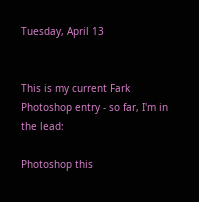Tuesday, April 13


This is my current Fark Photoshop entry - so far, I'm in the lead:

Photoshop this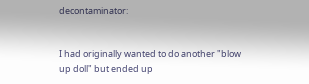decontaminator:


I had originally wanted to do another "blow up doll" but ended up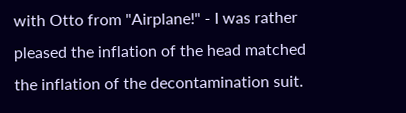with Otto from "Airplane!" - I was rather pleased the inflation of the head matched the inflation of the decontamination suit.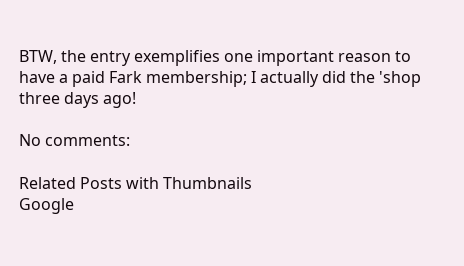BTW, the entry exemplifies one important reason to have a paid Fark membership; I actually did the 'shop three days ago!

No comments:

Related Posts with Thumbnails
Google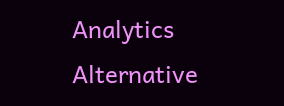Analytics Alternative